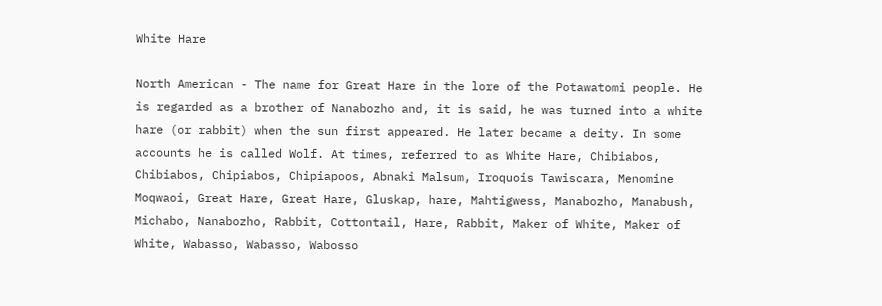White Hare

North American - The name for Great Hare in the lore of the Potawatomi people. He is regarded as a brother of Nanabozho and, it is said, he was turned into a white hare (or rabbit) when the sun first appeared. He later became a deity. In some accounts he is called Wolf. At times, referred to as White Hare, Chibiabos, Chibiabos, Chipiabos, Chipiapoos, Abnaki Malsum, Iroquois Tawiscara, Menomine Moqwaoi, Great Hare, Great Hare, Gluskap, hare, Mahtigwess, Manabozho, Manabush, Michabo, Nanabozho, Rabbit, Cottontail, Hare, Rabbit, Maker of White, Maker of White, Wabasso, Wabasso, Wabosso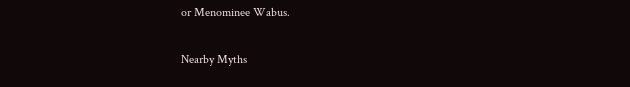or Menominee Wabus.

Nearby Myths